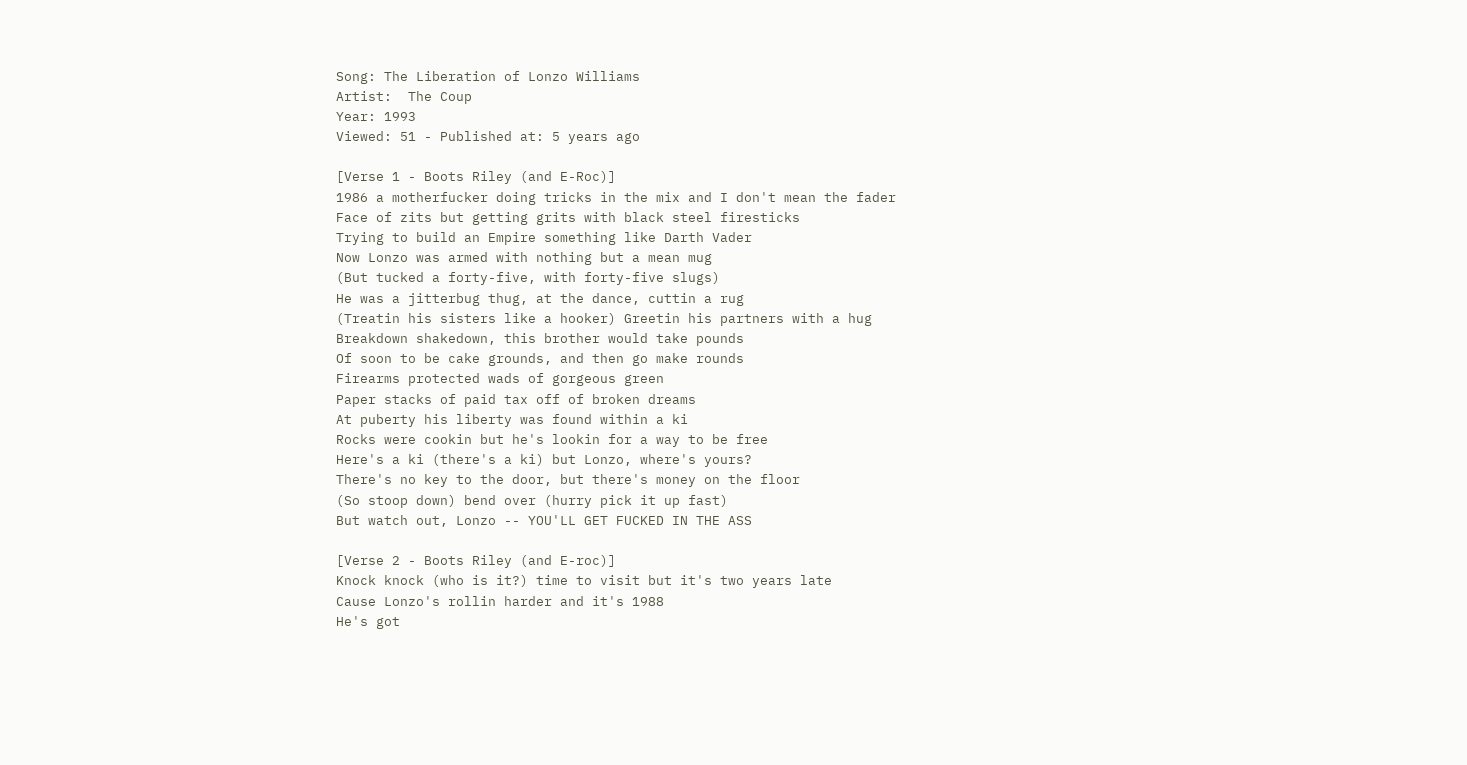Song: The Liberation of Lonzo Williams
Artist:  The Coup
Year: 1993
Viewed: 51 - Published at: 5 years ago

[Verse 1 - Boots Riley (and E-Roc)]
1986 a motherfucker doing tricks in the mix and I don't mean the fader
Face of zits but getting grits with black steel firesticks
Trying to build an Empire something like Darth Vader
Now Lonzo was armed with nothing but a mean mug
(But tucked a forty-five, with forty-five slugs)
He was a jitterbug thug, at the dance, cuttin a rug
(Treatin his sisters like a hooker) Greetin his partners with a hug
Breakdown shakedown, this brother would take pounds
Of soon to be cake grounds, and then go make rounds
Firearms protected wads of gorgeous green
Paper stacks of paid tax off of broken dreams
At puberty his liberty was found within a ki
Rocks were cookin but he's lookin for a way to be free
Here's a ki (there's a ki) but Lonzo, where's yours?
There's no key to the door, but there's money on the floor
(So stoop down) bend over (hurry pick it up fast)
But watch out, Lonzo -- YOU'LL GET FUCKED IN THE ASS

[Verse 2 - Boots Riley (and E-roc)]
Knock knock (who is it?) time to visit but it's two years late
Cause Lonzo's rollin harder and it's 1988
He's got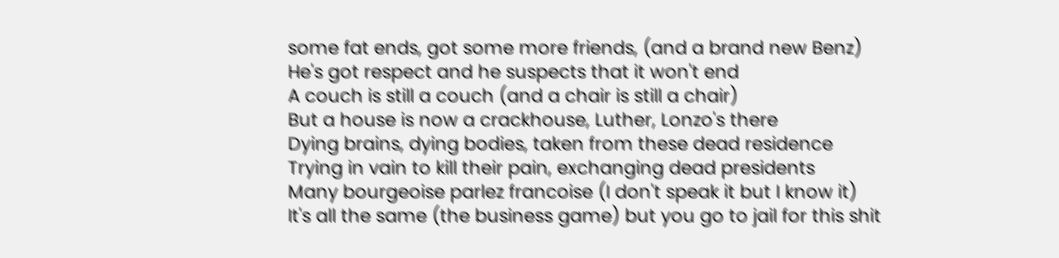some fat ends, got some more friends, (and a brand new Benz)
He's got respect and he suspects that it won't end
A couch is still a couch (and a chair is still a chair)
But a house is now a crackhouse, Luther, Lonzo's there
Dying brains, dying bodies, taken from these dead residence
Trying in vain to kill their pain, exchanging dead presidents
Many bourgeoise parlez francoise (I don't speak it but I know it)
It's all the same (the business game) but you go to jail for this shit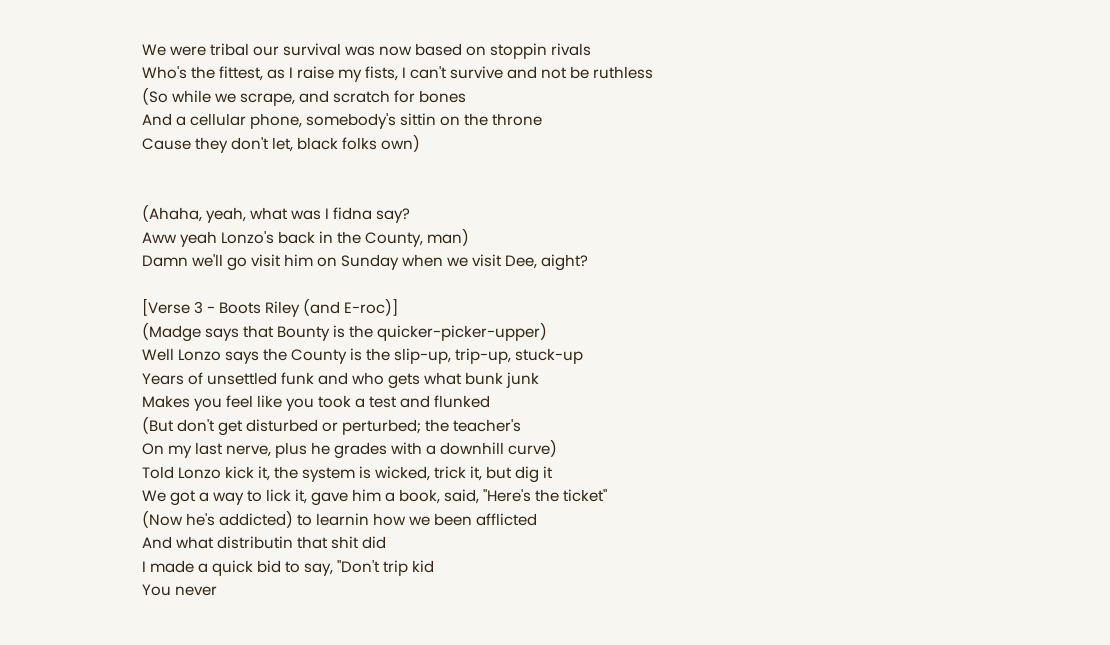We were tribal our survival was now based on stoppin rivals
Who's the fittest, as I raise my fists, I can't survive and not be ruthless
(So while we scrape, and scratch for bones
And a cellular phone, somebody's sittin on the throne
Cause they don't let, black folks own)


(Ahaha, yeah, what was I fidna say?
Aww yeah Lonzo's back in the County, man)
Damn we'll go visit him on Sunday when we visit Dee, aight?

[Verse 3 - Boots Riley (and E-roc)]
(Madge says that Bounty is the quicker-picker-upper)
Well Lonzo says the County is the slip-up, trip-up, stuck-up
Years of unsettled funk and who gets what bunk junk
Makes you feel like you took a test and flunked
(But don't get disturbed or perturbed; the teacher's
On my last nerve, plus he grades with a downhill curve)
Told Lonzo kick it, the system is wicked, trick it, but dig it
We got a way to lick it, gave him a book, said, "Here's the ticket"
(Now he's addicted) to learnin how we been afflicted
And what distributin that shit did
I made a quick bid to say, "Don't trip kid
You never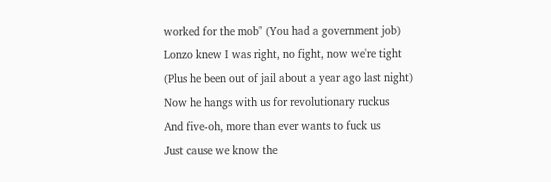worked for the mob" (You had a government job)
Lonzo knew I was right, no fight, now we're tight
(Plus he been out of jail about a year ago last night)
Now he hangs with us for revolutionary ruckus
And five-oh, more than ever wants to fuck us
Just cause we know the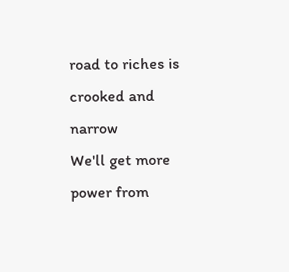road to riches is crooked and narrow
We'll get more power from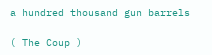a hundred thousand gun barrels

( The Coup )